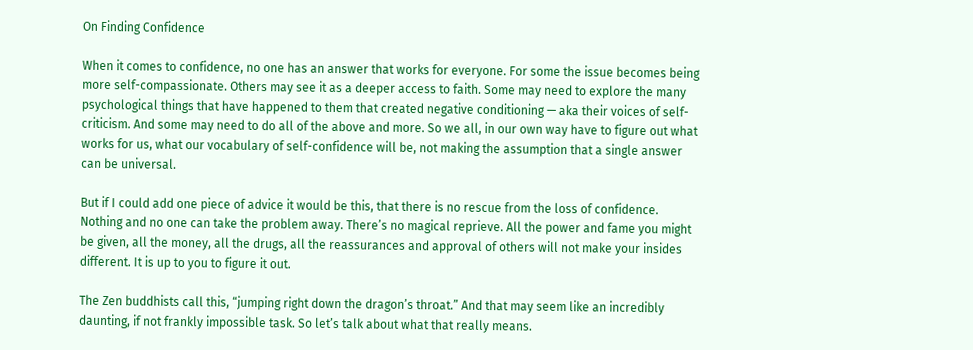On Finding Confidence

When it comes to confidence, no one has an answer that works for everyone. For some the issue becomes being more self-compassionate. Others may see it as a deeper access to faith. Some may need to explore the many psychological things that have happened to them that created negative conditioning — aka their voices of self-criticism. And some may need to do all of the above and more. So we all, in our own way have to figure out what works for us, what our vocabulary of self-confidence will be, not making the assumption that a single answer can be universal.

But if I could add one piece of advice it would be this, that there is no rescue from the loss of confidence. Nothing and no one can take the problem away. There’s no magical reprieve. All the power and fame you might be given, all the money, all the drugs, all the reassurances and approval of others will not make your insides different. It is up to you to figure it out.

The Zen buddhists call this, “jumping right down the dragon’s throat.” And that may seem like an incredibly daunting, if not frankly impossible task. So let’s talk about what that really means.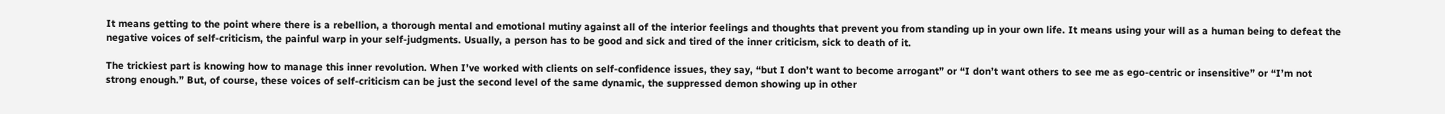It means getting to the point where there is a rebellion, a thorough mental and emotional mutiny against all of the interior feelings and thoughts that prevent you from standing up in your own life. It means using your will as a human being to defeat the negative voices of self-criticism, the painful warp in your self-judgments. Usually, a person has to be good and sick and tired of the inner criticism, sick to death of it.

The trickiest part is knowing how to manage this inner revolution. When I’ve worked with clients on self-confidence issues, they say, “but I don’t want to become arrogant” or “I don’t want others to see me as ego-centric or insensitive” or “I’m not strong enough.” But, of course, these voices of self-criticism can be just the second level of the same dynamic, the suppressed demon showing up in other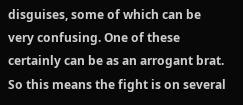disguises, some of which can be very confusing. One of these certainly can be as an arrogant brat. So this means the fight is on several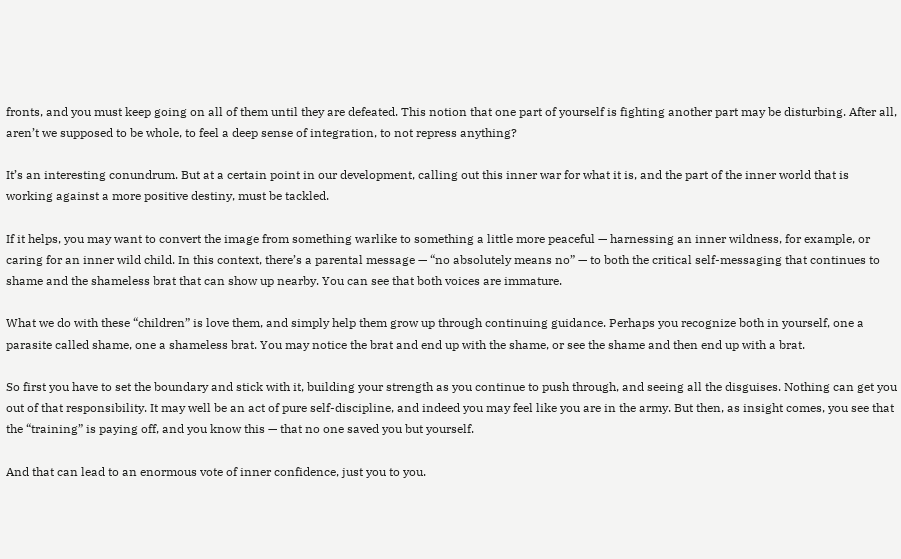fronts, and you must keep going on all of them until they are defeated. This notion that one part of yourself is fighting another part may be disturbing. After all, aren’t we supposed to be whole, to feel a deep sense of integration, to not repress anything?

It’s an interesting conundrum. But at a certain point in our development, calling out this inner war for what it is, and the part of the inner world that is working against a more positive destiny, must be tackled.

If it helps, you may want to convert the image from something warlike to something a little more peaceful — harnessing an inner wildness, for example, or caring for an inner wild child. In this context, there’s a parental message — “no absolutely means no” — to both the critical self-messaging that continues to shame and the shameless brat that can show up nearby. You can see that both voices are immature.

What we do with these “children” is love them, and simply help them grow up through continuing guidance. Perhaps you recognize both in yourself, one a parasite called shame, one a shameless brat. You may notice the brat and end up with the shame, or see the shame and then end up with a brat.

So first you have to set the boundary and stick with it, building your strength as you continue to push through, and seeing all the disguises. Nothing can get you out of that responsibility. It may well be an act of pure self-discipline, and indeed you may feel like you are in the army. But then, as insight comes, you see that the “training” is paying off, and you know this — that no one saved you but yourself.

And that can lead to an enormous vote of inner confidence, just you to you.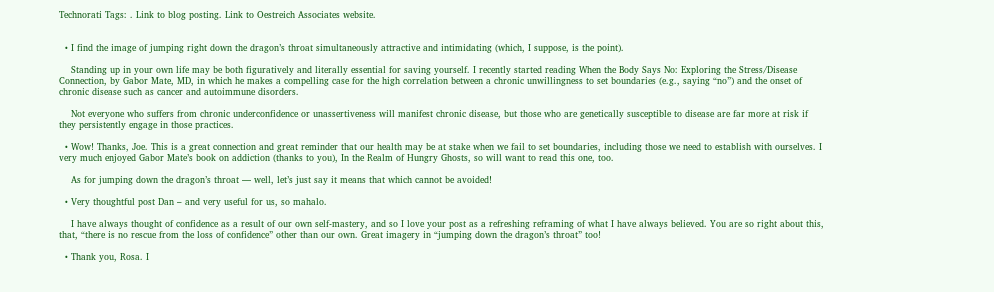Technorati Tags: . Link to blog posting. Link to Oestreich Associates website.


  • I find the image of jumping right down the dragon’s throat simultaneously attractive and intimidating (which, I suppose, is the point).

    Standing up in your own life may be both figuratively and literally essential for saving yourself. I recently started reading When the Body Says No: Exploring the Stress/Disease Connection, by Gabor Mate, MD, in which he makes a compelling case for the high correlation between a chronic unwillingness to set boundaries (e.g., saying “no”) and the onset of chronic disease such as cancer and autoimmune disorders.

    Not everyone who suffers from chronic underconfidence or unassertiveness will manifest chronic disease, but those who are genetically susceptible to disease are far more at risk if they persistently engage in those practices.

  • Wow! Thanks, Joe. This is a great connection and great reminder that our health may be at stake when we fail to set boundaries, including those we need to establish with ourselves. I very much enjoyed Gabor Mate’s book on addiction (thanks to you), In the Realm of Hungry Ghosts, so will want to read this one, too.

    As for jumping down the dragon’s throat — well, let’s just say it means that which cannot be avoided!

  • Very thoughtful post Dan – and very useful for us, so mahalo.

    I have always thought of confidence as a result of our own self-mastery, and so I love your post as a refreshing reframing of what I have always believed. You are so right about this, that, “there is no rescue from the loss of confidence” other than our own. Great imagery in “jumping down the dragon’s throat” too!

  • Thank you, Rosa. I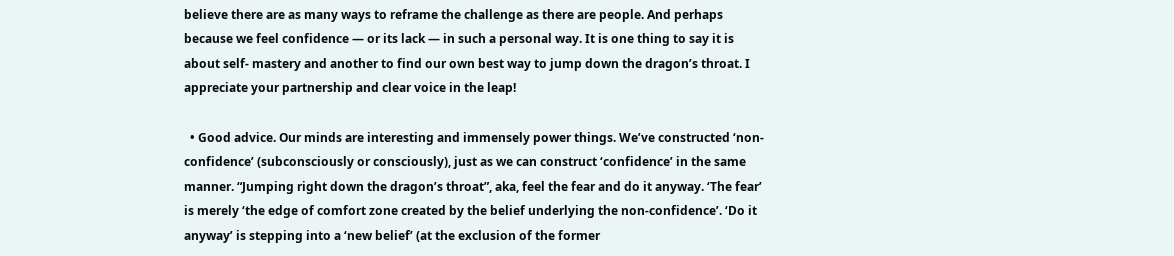believe there are as many ways to reframe the challenge as there are people. And perhaps because we feel confidence — or its lack — in such a personal way. It is one thing to say it is about self- mastery and another to find our own best way to jump down the dragon’s throat. I appreciate your partnership and clear voice in the leap!

  • Good advice. Our minds are interesting and immensely power things. We’ve constructed ‘non-confidence’ (subconsciously or consciously), just as we can construct ‘confidence’ in the same manner. “Jumping right down the dragon’s throat”, aka, feel the fear and do it anyway. ‘The fear’ is merely ‘the edge of comfort zone created by the belief underlying the non-confidence’. ‘Do it anyway’ is stepping into a ‘new belief’ (at the exclusion of the former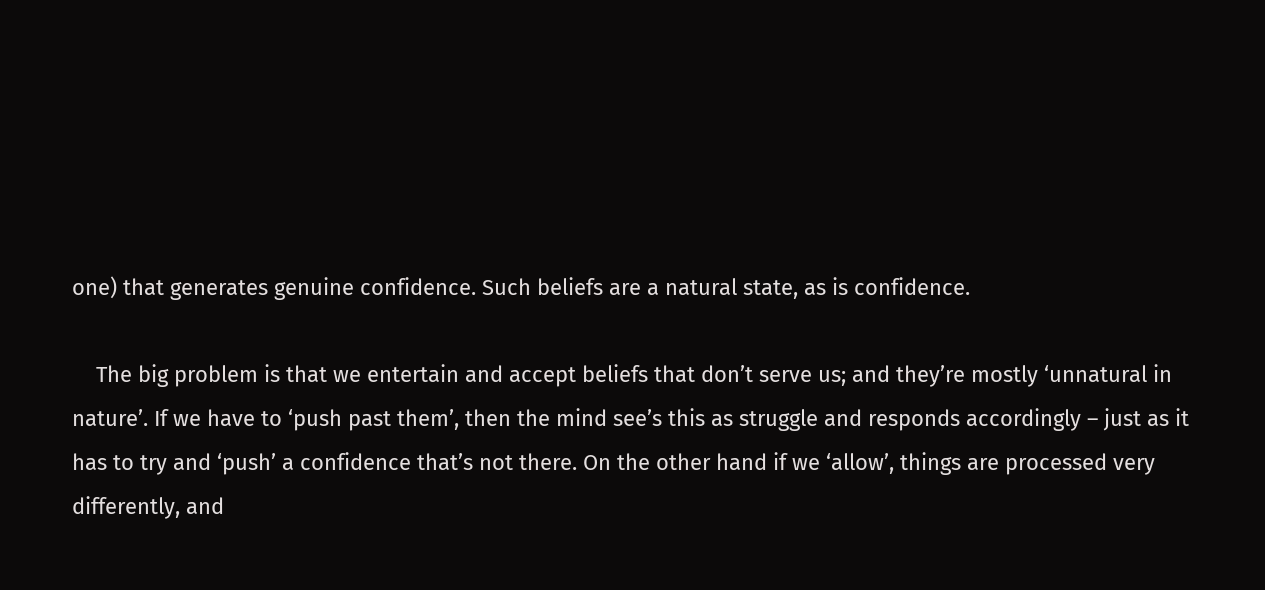one) that generates genuine confidence. Such beliefs are a natural state, as is confidence.

    The big problem is that we entertain and accept beliefs that don’t serve us; and they’re mostly ‘unnatural in nature’. If we have to ‘push past them’, then the mind see’s this as struggle and responds accordingly – just as it has to try and ‘push’ a confidence that’s not there. On the other hand if we ‘allow’, things are processed very differently, and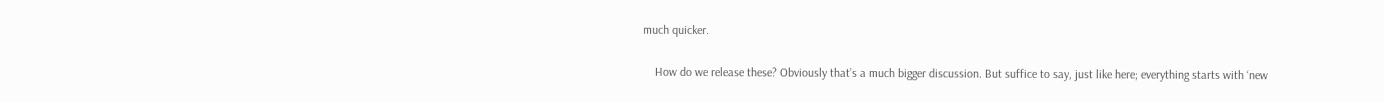much quicker.

    How do we release these? Obviously that’s a much bigger discussion. But suffice to say, just like here; everything starts with ‘new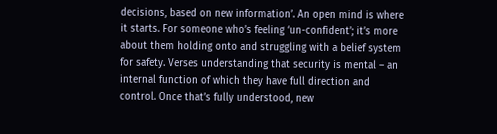decisions, based on new information’. An open mind is where it starts. For someone who’s feeling ‘un-confident’; it’s more about them holding onto and struggling with a belief system for safety. Verses understanding that security is mental – an internal function of which they have full direction and control. Once that’s fully understood, new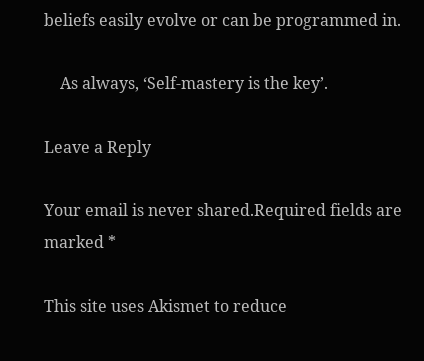beliefs easily evolve or can be programmed in.

    As always, ‘Self-mastery is the key’.

Leave a Reply

Your email is never shared.Required fields are marked *

This site uses Akismet to reduce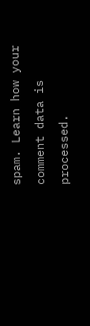spam. Learn how your comment data is processed.